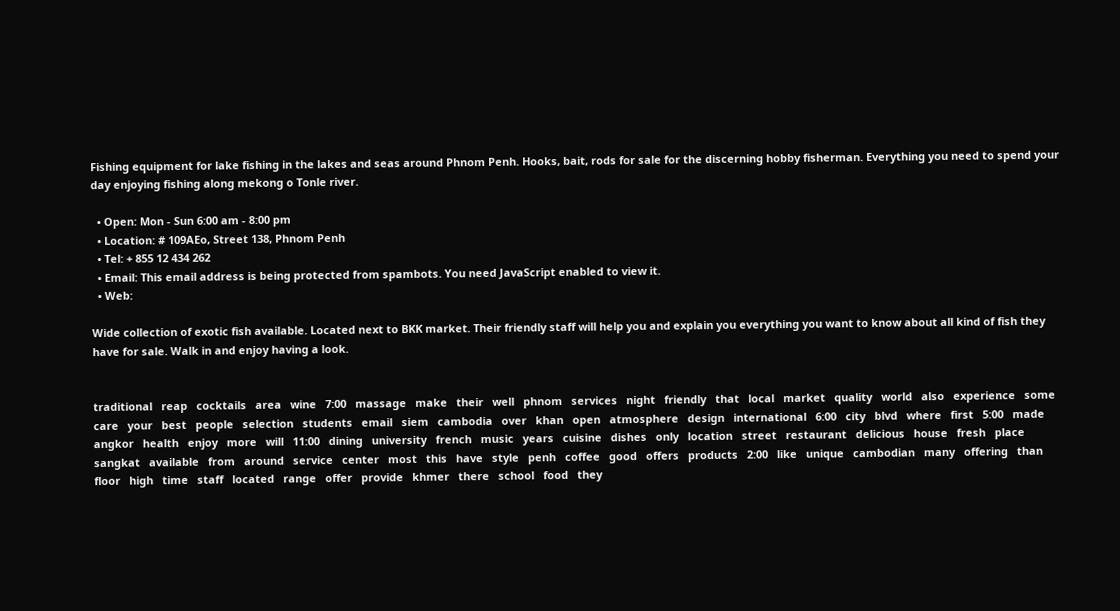Fishing equipment for lake fishing in the lakes and seas around Phnom Penh. Hooks, bait, rods for sale for the discerning hobby fisherman. Everything you need to spend your day enjoying fishing along mekong o Tonle river.

  • Open: Mon - Sun 6:00 am - 8:00 pm
  • Location: # 109AEo, Street 138, Phnom Penh
  • Tel: + 855 12 434 262
  • Email: This email address is being protected from spambots. You need JavaScript enabled to view it.
  • Web:

Wide collection of exotic fish available. Located next to BKK market. Their friendly staff will help you and explain you everything you want to know about all kind of fish they have for sale. Walk in and enjoy having a look.


traditional   reap   cocktails   area   wine   7:00   massage   make   their   well   phnom   services   night   friendly   that   local   market   quality   world   also   experience   some   care   your   best   people   selection   students   email   siem   cambodia   over   khan   open   atmosphere   design   international   6:00   city   blvd   where   first   5:00   made   angkor   health   enjoy   more   will   11:00   dining   university   french   music   years   cuisine   dishes   only   location   street   restaurant   delicious   house   fresh   place   sangkat   available   from   around   service   center   most   this   have   style   penh   coffee   good   offers   products   2:00   like   unique   cambodian   many   offering   than   floor   high   time   staff   located   range   offer   provide   khmer   there   school   food   they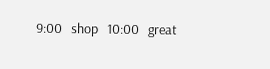9:00   shop   10:00   great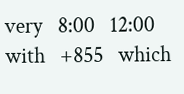very   8:00   12:00   with   +855   which